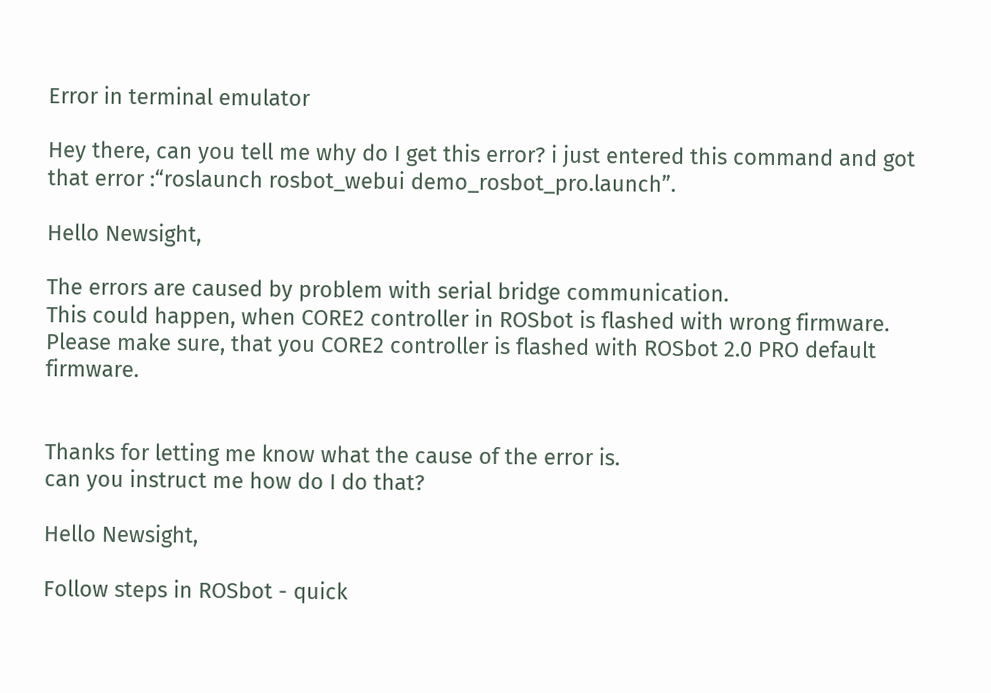Error in terminal emulator

Hey there, can you tell me why do I get this error? i just entered this command and got that error :“roslaunch rosbot_webui demo_rosbot_pro.launch”.

Hello Newsight,

The errors are caused by problem with serial bridge communication.
This could happen, when CORE2 controller in ROSbot is flashed with wrong firmware.
Please make sure, that you CORE2 controller is flashed with ROSbot 2.0 PRO default firmware.


Thanks for letting me know what the cause of the error is.
can you instruct me how do I do that?

Hello Newsight,

Follow steps in ROSbot - quick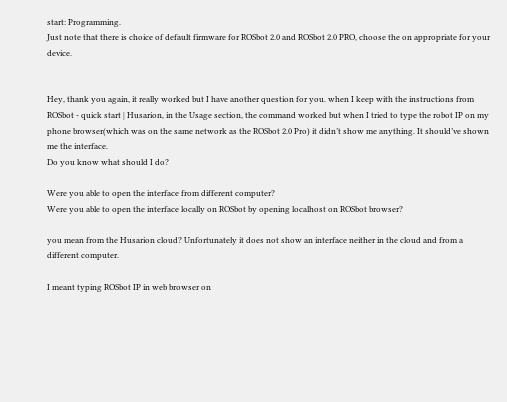start: Programming.
Just note that there is choice of default firmware for ROSbot 2.0 and ROSbot 2.0 PRO, choose the on appropriate for your device.


Hey, thank you again, it really worked but I have another question for you. when I keep with the instructions from ROSbot - quick start | Husarion, in the Usage section, the command worked but when I tried to type the robot IP on my phone browser(which was on the same network as the ROSbot 2.0 Pro) it didn’t show me anything. It should’ve shown me the interface.
Do you know what should I do?

Were you able to open the interface from different computer?
Were you able to open the interface locally on ROSbot by opening localhost on ROSbot browser?

you mean from the Husarion cloud? Unfortunately it does not show an interface neither in the cloud and from a different computer.

I meant typing ROSbot IP in web browser on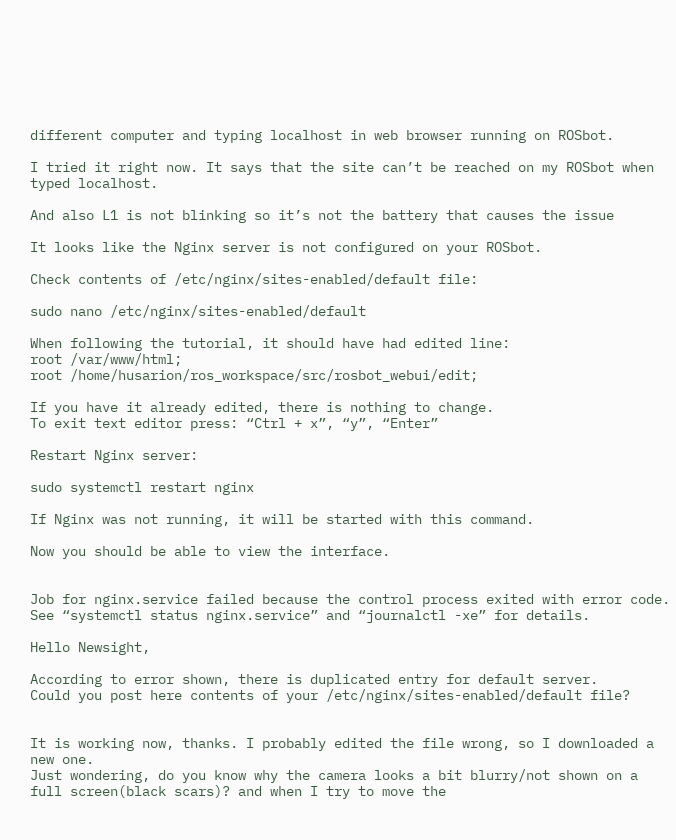different computer and typing localhost in web browser running on ROSbot.

I tried it right now. It says that the site can’t be reached on my ROSbot when typed localhost.

And also L1 is not blinking so it’s not the battery that causes the issue

It looks like the Nginx server is not configured on your ROSbot.

Check contents of /etc/nginx/sites-enabled/default file:

sudo nano /etc/nginx/sites-enabled/default

When following the tutorial, it should have had edited line:
root /var/www/html;
root /home/husarion/ros_workspace/src/rosbot_webui/edit;

If you have it already edited, there is nothing to change.
To exit text editor press: “Ctrl + x”, “y”, “Enter”

Restart Nginx server:

sudo systemctl restart nginx

If Nginx was not running, it will be started with this command.

Now you should be able to view the interface.


Job for nginx.service failed because the control process exited with error code. See “systemctl status nginx.service” and “journalctl -xe” for details.

Hello Newsight,

According to error shown, there is duplicated entry for default server.
Could you post here contents of your /etc/nginx/sites-enabled/default file?


It is working now, thanks. I probably edited the file wrong, so I downloaded a new one.
Just wondering, do you know why the camera looks a bit blurry/not shown on a full screen(black scars)? and when I try to move the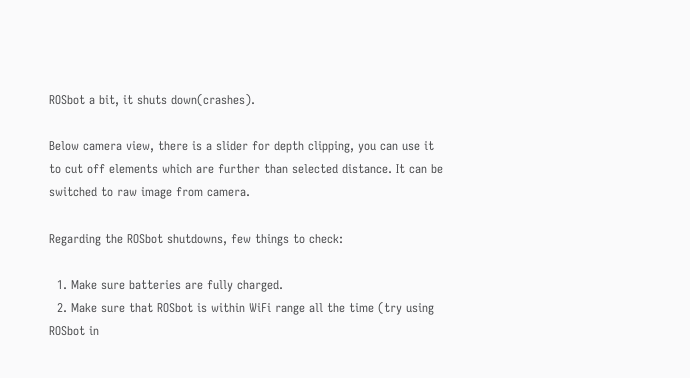ROSbot a bit, it shuts down(crashes).

Below camera view, there is a slider for depth clipping, you can use it to cut off elements which are further than selected distance. It can be switched to raw image from camera.

Regarding the ROSbot shutdowns, few things to check:

  1. Make sure batteries are fully charged.
  2. Make sure that ROSbot is within WiFi range all the time (try using ROSbot in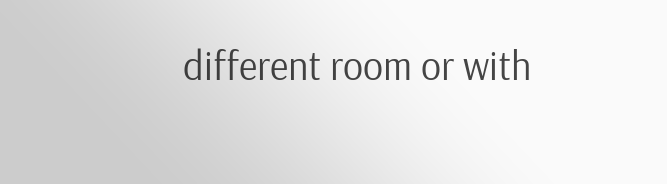different room or with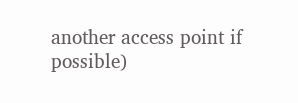another access point if possible)